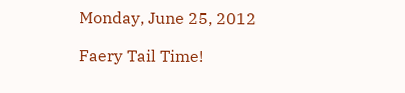Monday, June 25, 2012

Faery Tail Time!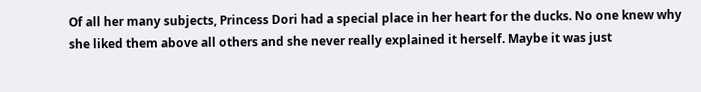Of all her many subjects, Princess Dori had a special place in her heart for the ducks. No one knew why she liked them above all others and she never really explained it herself. Maybe it was just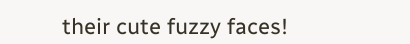their cute fuzzy faces!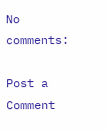No comments:

Post a Comment